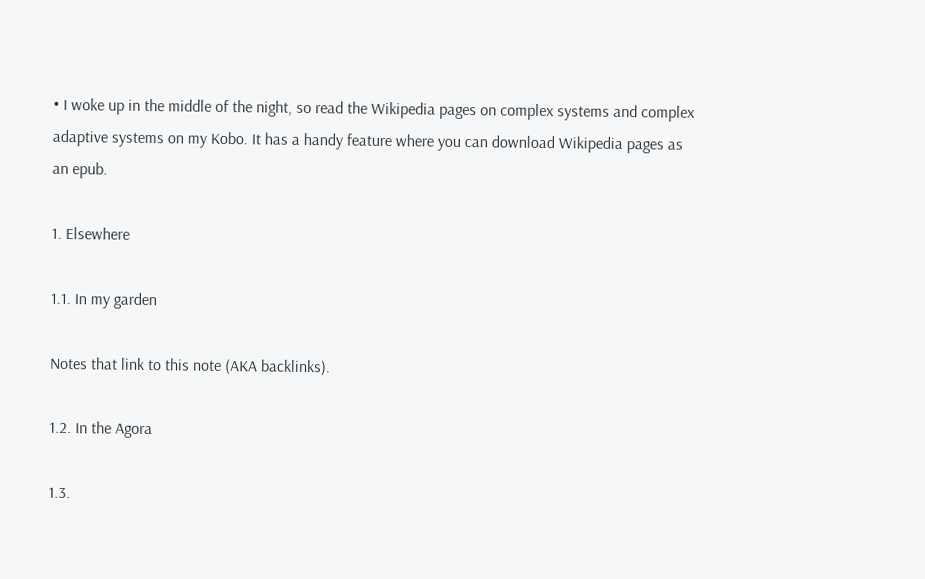• I woke up in the middle of the night, so read the Wikipedia pages on complex systems and complex adaptive systems on my Kobo. It has a handy feature where you can download Wikipedia pages as an epub.

1. Elsewhere

1.1. In my garden

Notes that link to this note (AKA backlinks).

1.2. In the Agora

1.3.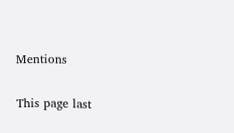Mentions

This page last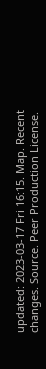updated: 2023-03-17 Fri 16:15. Map. Recent changes. Source. Peer Production License.